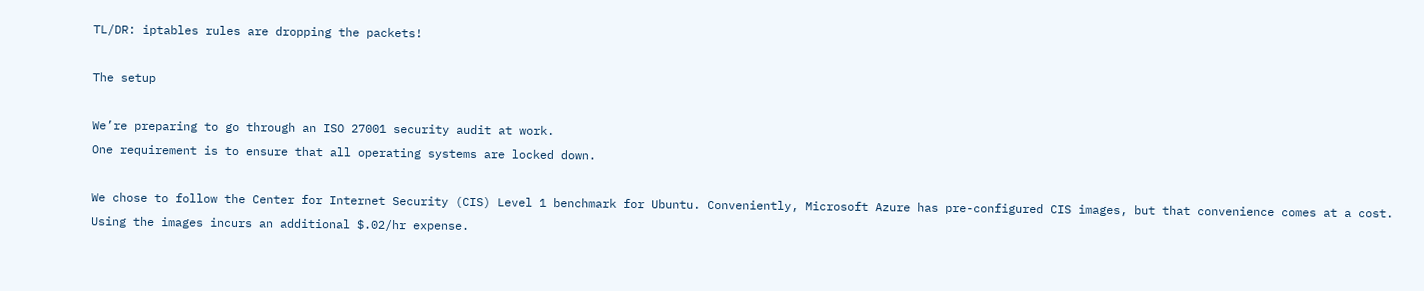TL/DR: iptables rules are dropping the packets!

The setup

We’re preparing to go through an ISO 27001 security audit at work.
One requirement is to ensure that all operating systems are locked down.

We chose to follow the Center for Internet Security (CIS) Level 1 benchmark for Ubuntu. Conveniently, Microsoft Azure has pre-configured CIS images, but that convenience comes at a cost. Using the images incurs an additional $.02/hr expense.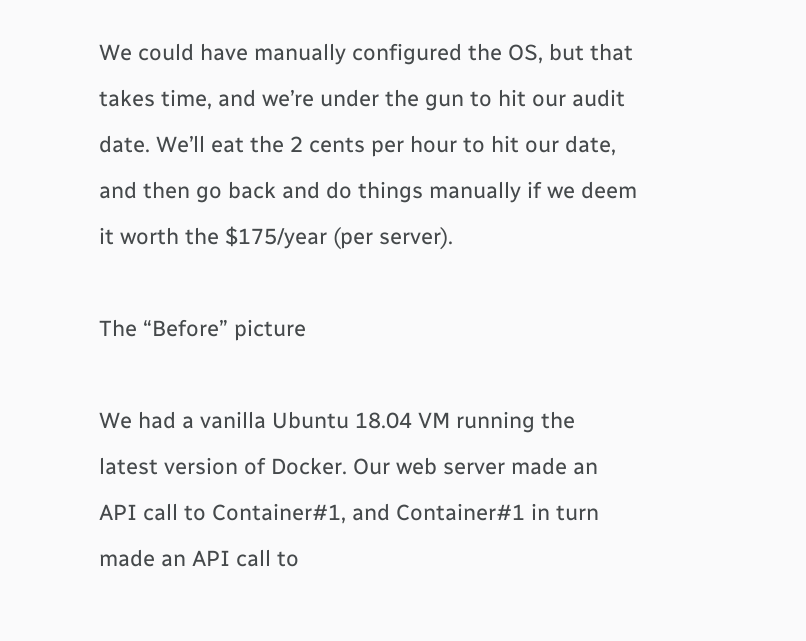We could have manually configured the OS, but that takes time, and we’re under the gun to hit our audit date. We’ll eat the 2 cents per hour to hit our date, and then go back and do things manually if we deem it worth the $175/year (per server).

The “Before” picture

We had a vanilla Ubuntu 18.04 VM running the latest version of Docker. Our web server made an API call to Container#1, and Container#1 in turn made an API call to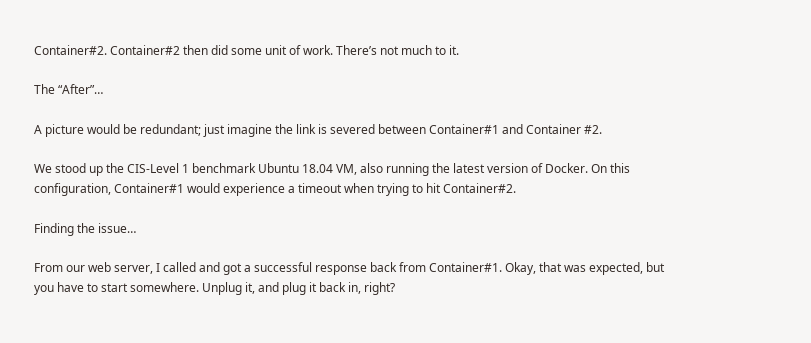Container#2. Container#2 then did some unit of work. There’s not much to it.

The “After”…

A picture would be redundant; just imagine the link is severed between Container#1 and Container #2.

We stood up the CIS-Level 1 benchmark Ubuntu 18.04 VM, also running the latest version of Docker. On this configuration, Container#1 would experience a timeout when trying to hit Container#2.

Finding the issue…

From our web server, I called and got a successful response back from Container#1. Okay, that was expected, but you have to start somewhere. Unplug it, and plug it back in, right?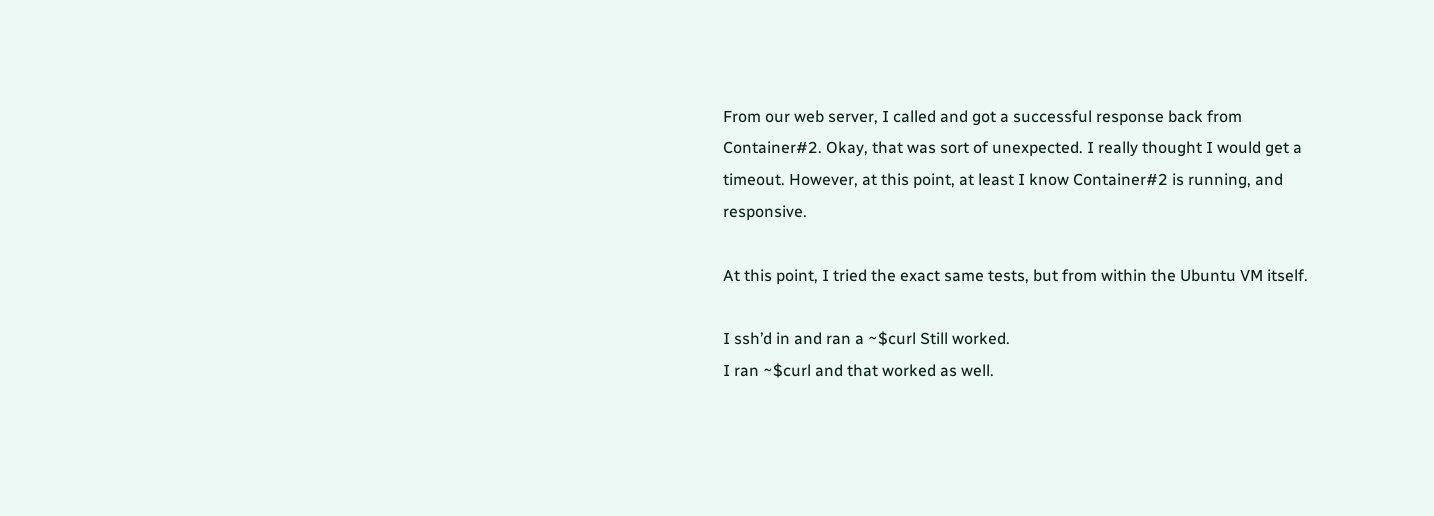From our web server, I called and got a successful response back from Container#2. Okay, that was sort of unexpected. I really thought I would get a timeout. However, at this point, at least I know Container#2 is running, and responsive.

At this point, I tried the exact same tests, but from within the Ubuntu VM itself.

I ssh’d in and ran a ~$curl Still worked.
I ran ~$curl and that worked as well.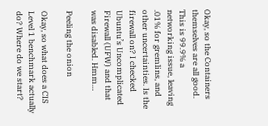Okay, so the Containers themselves are all good. This is 99.9% a networking issue, leaving .01% for gremlins, and other uncertainties. Is the firewall on? I checked Ubuntu’s Uncomplicated Firewall (UFW) and that was disabled. Hmm…

Peeling the onion

Okay, so what does a CIS Level 1 benchmark actually do? Where do we start?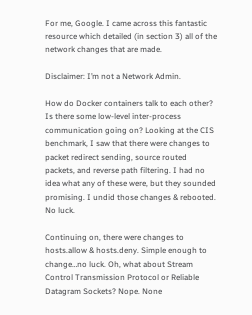For me, Google. I came across this fantastic resource which detailed (in section 3) all of the network changes that are made.

Disclaimer: I’m not a Network Admin.

How do Docker containers talk to each other? Is there some low-level inter-process communication going on? Looking at the CIS benchmark, I saw that there were changes to packet redirect sending, source routed packets, and reverse path filtering. I had no idea what any of these were, but they sounded promising. I undid those changes & rebooted. No luck.

Continuing on, there were changes to hosts.allow & hosts.deny. Simple enough to change…no luck. Oh, what about Stream Control Transmission Protocol or Reliable Datagram Sockets? Nope. None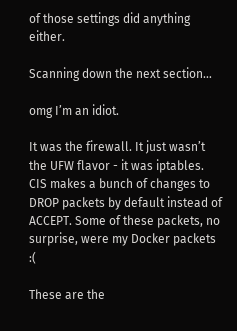of those settings did anything either.

Scanning down the next section…

omg I’m an idiot.

It was the firewall. It just wasn’t the UFW flavor - it was iptables. CIS makes a bunch of changes to DROP packets by default instead of ACCEPT. Some of these packets, no surprise, were my Docker packets :(

These are the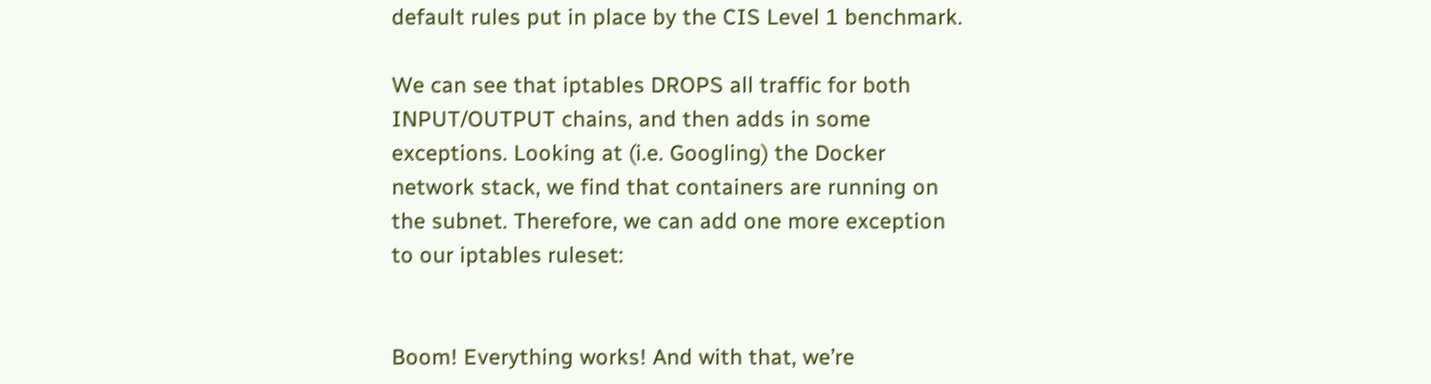default rules put in place by the CIS Level 1 benchmark.

We can see that iptables DROPS all traffic for both INPUT/OUTPUT chains, and then adds in some exceptions. Looking at (i.e. Googling) the Docker network stack, we find that containers are running on the subnet. Therefore, we can add one more exception to our iptables ruleset:


Boom! Everything works! And with that, we’re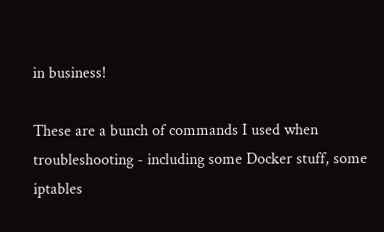in business!

These are a bunch of commands I used when troubleshooting - including some Docker stuff, some iptables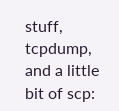stuff, tcpdump, and a little bit of scp: